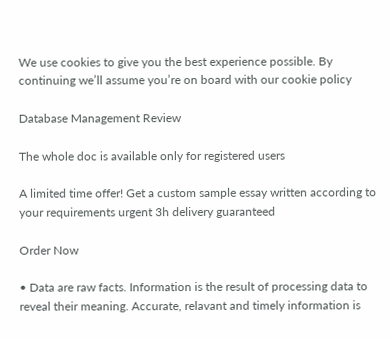We use cookies to give you the best experience possible. By continuing we’ll assume you’re on board with our cookie policy

Database Management Review

The whole doc is available only for registered users

A limited time offer! Get a custom sample essay written according to your requirements urgent 3h delivery guaranteed

Order Now

• Data are raw facts. Information is the result of processing data to reveal their meaning. Accurate, relavant and timely information is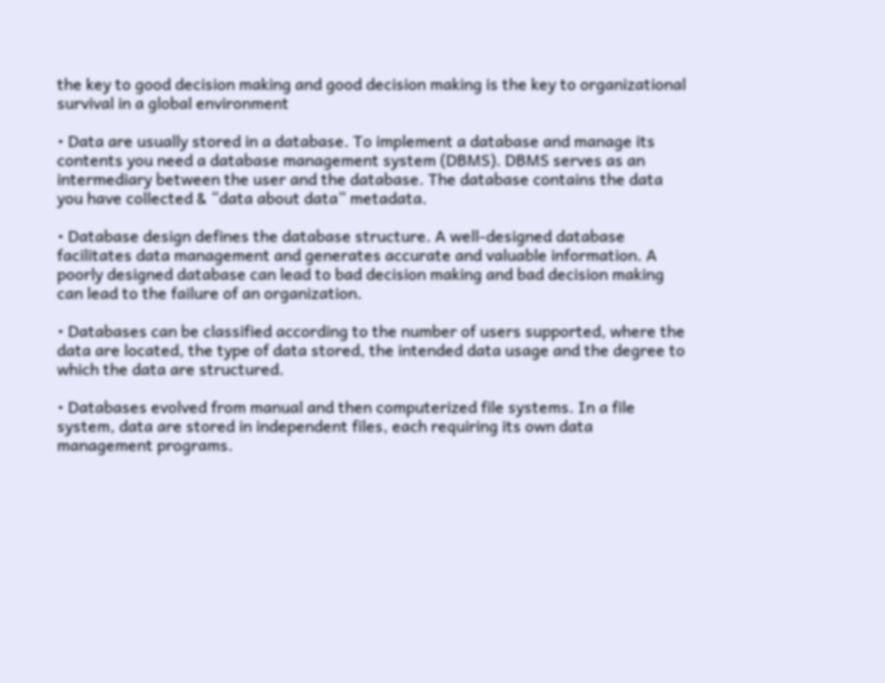the key to good decision making and good decision making is the key to organizational survival in a global environment

• Data are usually stored in a database. To implement a database and manage its contents you need a database management system (DBMS). DBMS serves as an intermediary between the user and the database. The database contains the data you have collected & “data about data” metadata.

• Database design defines the database structure. A well-designed database facilitates data management and generates accurate and valuable information. A poorly designed database can lead to bad decision making and bad decision making can lead to the failure of an organization.

• Databases can be classified according to the number of users supported, where the data are located, the type of data stored, the intended data usage and the degree to which the data are structured.

• Databases evolved from manual and then computerized file systems. In a file system, data are stored in independent files, each requiring its own data management programs.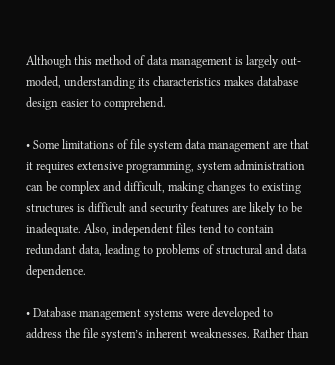Although this method of data management is largely out-moded, understanding its characteristics makes database design easier to comprehend.

• Some limitations of file system data management are that it requires extensive programming, system administration can be complex and difficult, making changes to existing structures is difficult and security features are likely to be inadequate. Also, independent files tend to contain redundant data, leading to problems of structural and data dependence.

• Database management systems were developed to address the file system’s inherent weaknesses. Rather than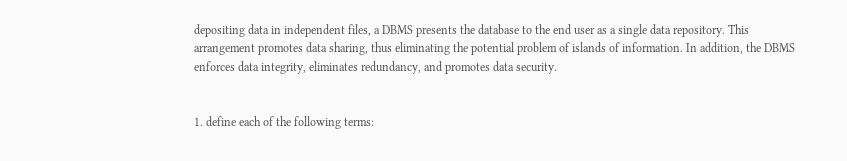depositing data in independent files, a DBMS presents the database to the end user as a single data repository. This arrangement promotes data sharing, thus eliminating the potential problem of islands of information. In addition, the DBMS enforces data integrity, eliminates redundancy, and promotes data security.


1. define each of the following terms: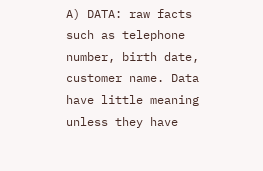A) DATA: raw facts such as telephone number, birth date, customer name. Data have little meaning unless they have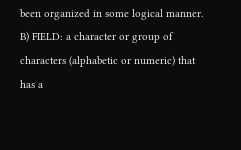been organized in some logical manner. B) FIELD: a character or group of characters (alphabetic or numeric) that has a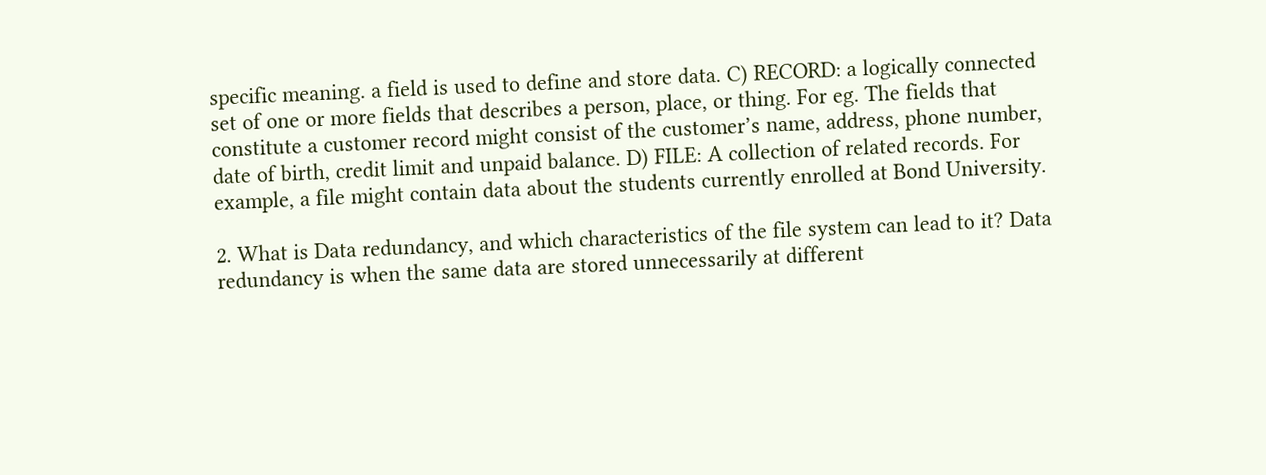specific meaning. a field is used to define and store data. C) RECORD: a logically connected set of one or more fields that describes a person, place, or thing. For eg. The fields that constitute a customer record might consist of the customer’s name, address, phone number, date of birth, credit limit and unpaid balance. D) FILE: A collection of related records. For example, a file might contain data about the students currently enrolled at Bond University.

2. What is Data redundancy, and which characteristics of the file system can lead to it? Data redundancy is when the same data are stored unnecessarily at different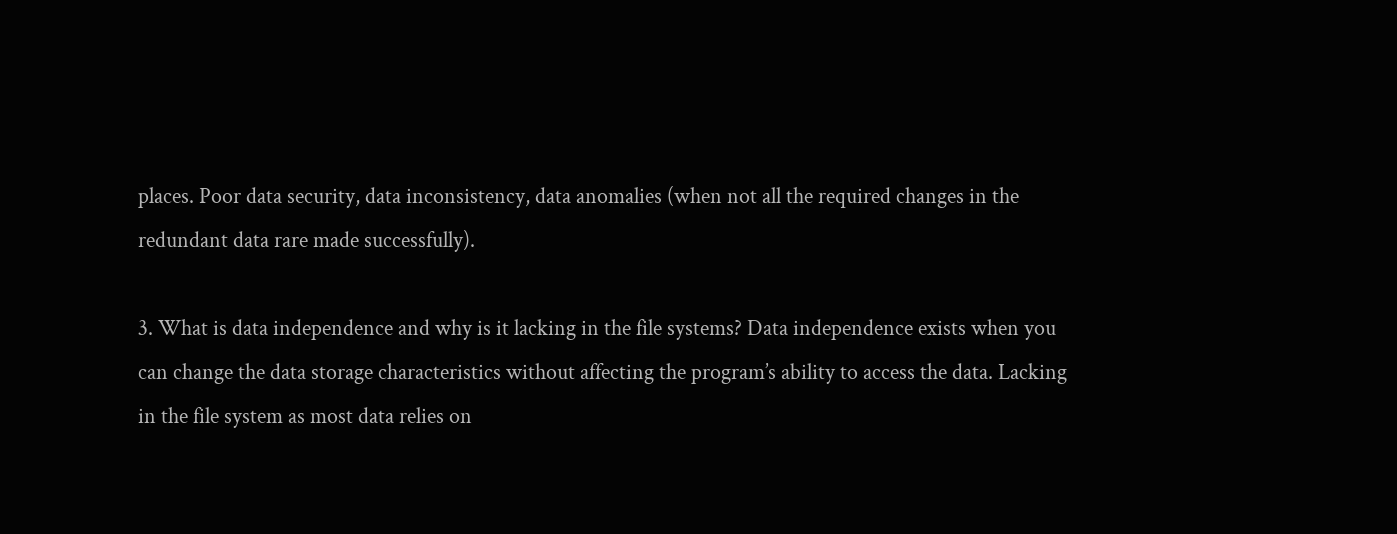places. Poor data security, data inconsistency, data anomalies (when not all the required changes in the redundant data rare made successfully).

3. What is data independence and why is it lacking in the file systems? Data independence exists when you can change the data storage characteristics without affecting the program’s ability to access the data. Lacking in the file system as most data relies on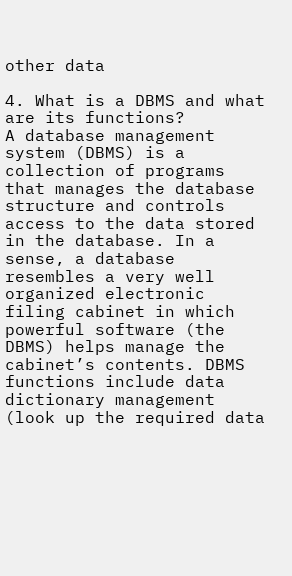other data

4. What is a DBMS and what are its functions?
A database management system (DBMS) is a collection of programs that manages the database structure and controls access to the data stored in the database. In a sense, a database resembles a very well organized electronic filing cabinet in which powerful software (the DBMS) helps manage the cabinet’s contents. DBMS functions include data dictionary management (look up the required data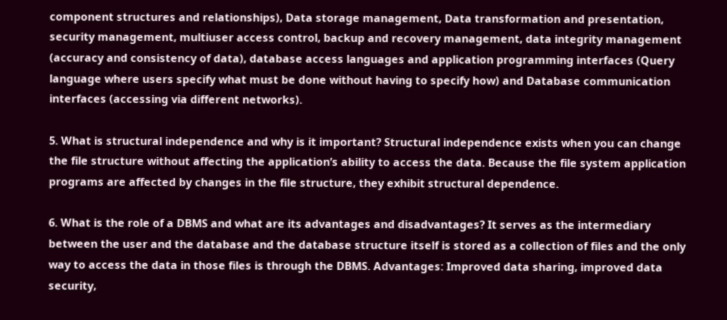component structures and relationships), Data storage management, Data transformation and presentation, security management, multiuser access control, backup and recovery management, data integrity management (accuracy and consistency of data), database access languages and application programming interfaces (Query language where users specify what must be done without having to specify how) and Database communication interfaces (accessing via different networks).

5. What is structural independence and why is it important? Structural independence exists when you can change the file structure without affecting the application’s ability to access the data. Because the file system application programs are affected by changes in the file structure, they exhibit structural dependence.

6. What is the role of a DBMS and what are its advantages and disadvantages? It serves as the intermediary between the user and the database and the database structure itself is stored as a collection of files and the only way to access the data in those files is through the DBMS. Advantages: Improved data sharing, improved data security,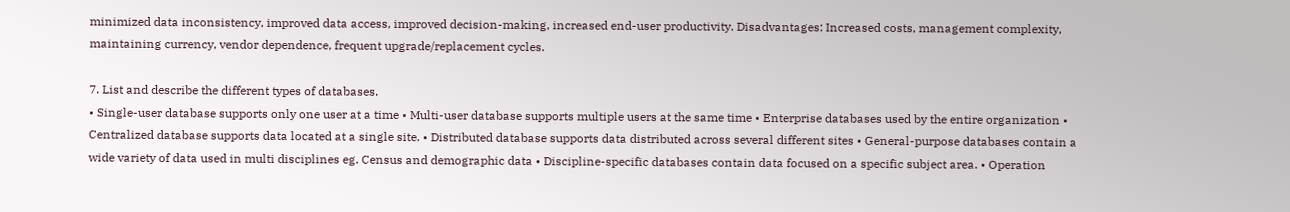minimized data inconsistency, improved data access, improved decision-making, increased end-user productivity. Disadvantages: Increased costs, management complexity, maintaining currency, vendor dependence, frequent upgrade/replacement cycles.

7. List and describe the different types of databases.
• Single-user database supports only one user at a time • Multi-user database supports multiple users at the same time • Enterprise databases used by the entire organization • Centralized database supports data located at a single site. • Distributed database supports data distributed across several different sites • General-purpose databases contain a wide variety of data used in multi disciplines eg. Census and demographic data • Discipline-specific databases contain data focused on a specific subject area. • Operation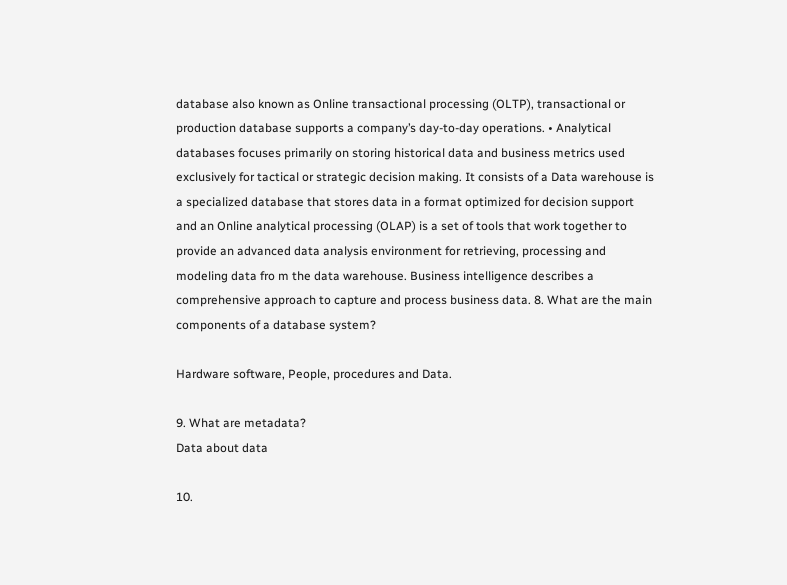database also known as Online transactional processing (OLTP), transactional or production database supports a company’s day-to-day operations. • Analytical databases focuses primarily on storing historical data and business metrics used exclusively for tactical or strategic decision making. It consists of a Data warehouse is a specialized database that stores data in a format optimized for decision support and an Online analytical processing (OLAP) is a set of tools that work together to provide an advanced data analysis environment for retrieving, processing and modeling data fro m the data warehouse. Business intelligence describes a comprehensive approach to capture and process business data. 8. What are the main components of a database system?

Hardware software, People, procedures and Data.

9. What are metadata?
Data about data

10.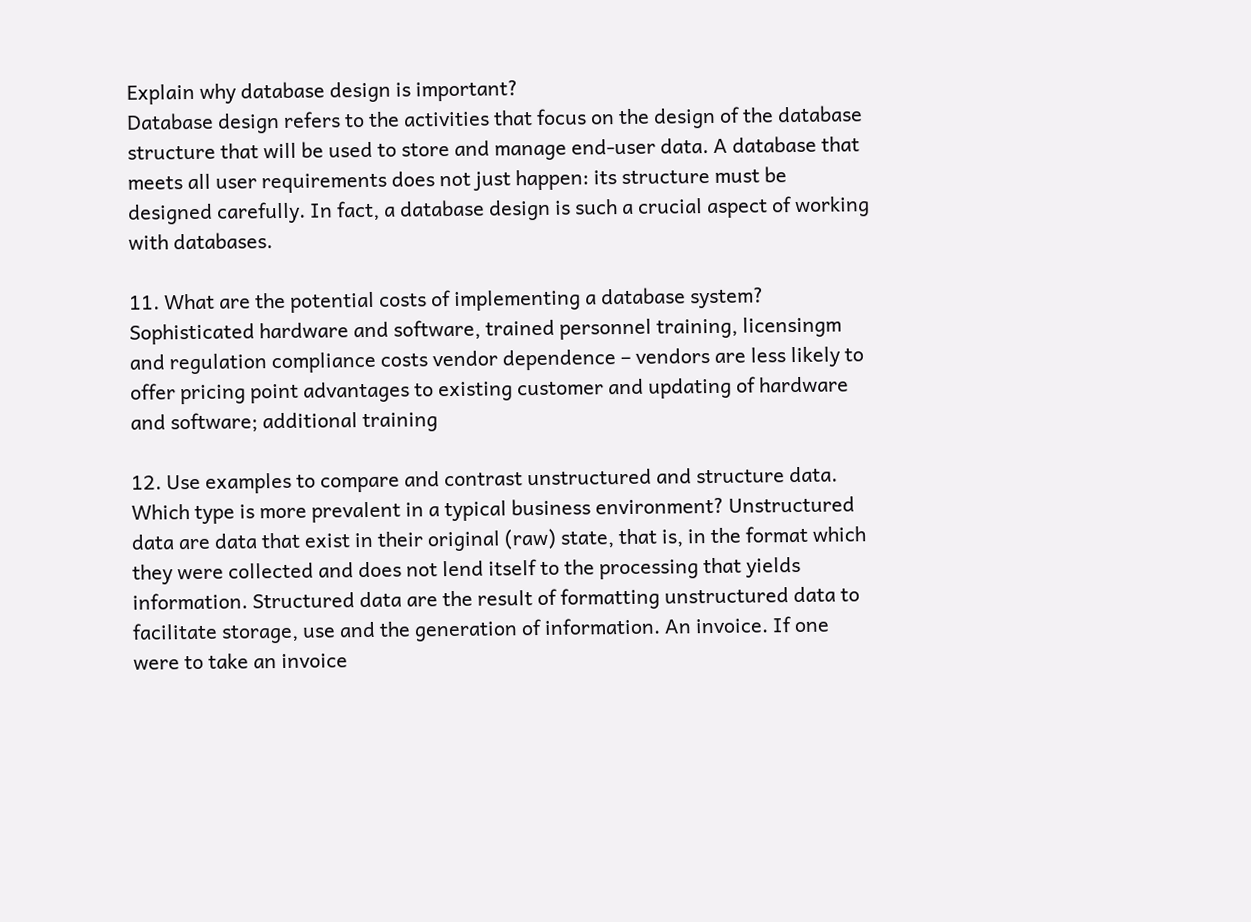Explain why database design is important?
Database design refers to the activities that focus on the design of the database structure that will be used to store and manage end-user data. A database that meets all user requirements does not just happen: its structure must be designed carefully. In fact, a database design is such a crucial aspect of working with databases.

11. What are the potential costs of implementing a database system? Sophisticated hardware and software, trained personnel training, licensingm and regulation compliance costs vendor dependence – vendors are less likely to offer pricing point advantages to existing customer and updating of hardware and software; additional training

12. Use examples to compare and contrast unstructured and structure data. Which type is more prevalent in a typical business environment? Unstructured data are data that exist in their original (raw) state, that is, in the format which they were collected and does not lend itself to the processing that yields information. Structured data are the result of formatting unstructured data to facilitate storage, use and the generation of information. An invoice. If one were to take an invoice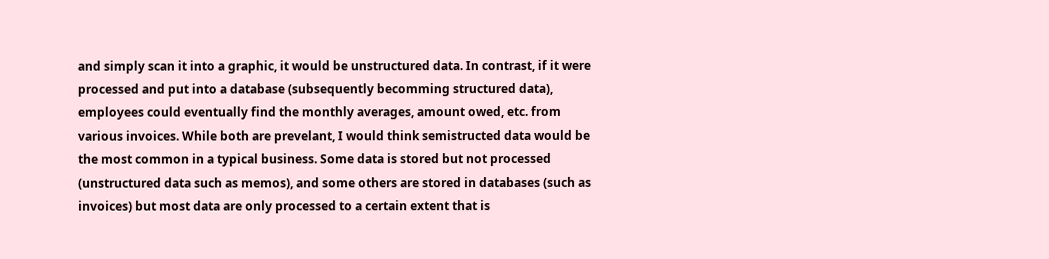and simply scan it into a graphic, it would be unstructured data. In contrast, if it were processed and put into a database (subsequently becomming structured data), employees could eventually find the monthly averages, amount owed, etc. from various invoices. While both are prevelant, I would think semistructed data would be the most common in a typical business. Some data is stored but not processed (unstructured data such as memos), and some others are stored in databases (such as invoices) but most data are only processed to a certain extent that is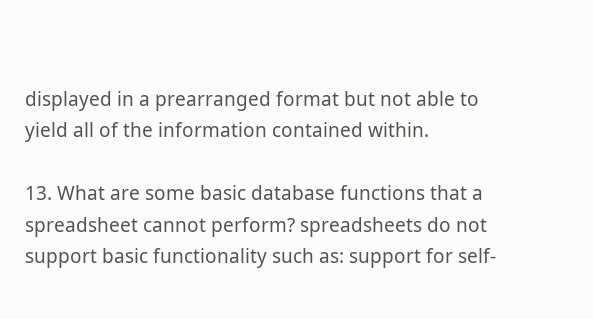displayed in a prearranged format but not able to yield all of the information contained within.

13. What are some basic database functions that a spreadsheet cannot perform? spreadsheets do not support basic functionality such as: support for self-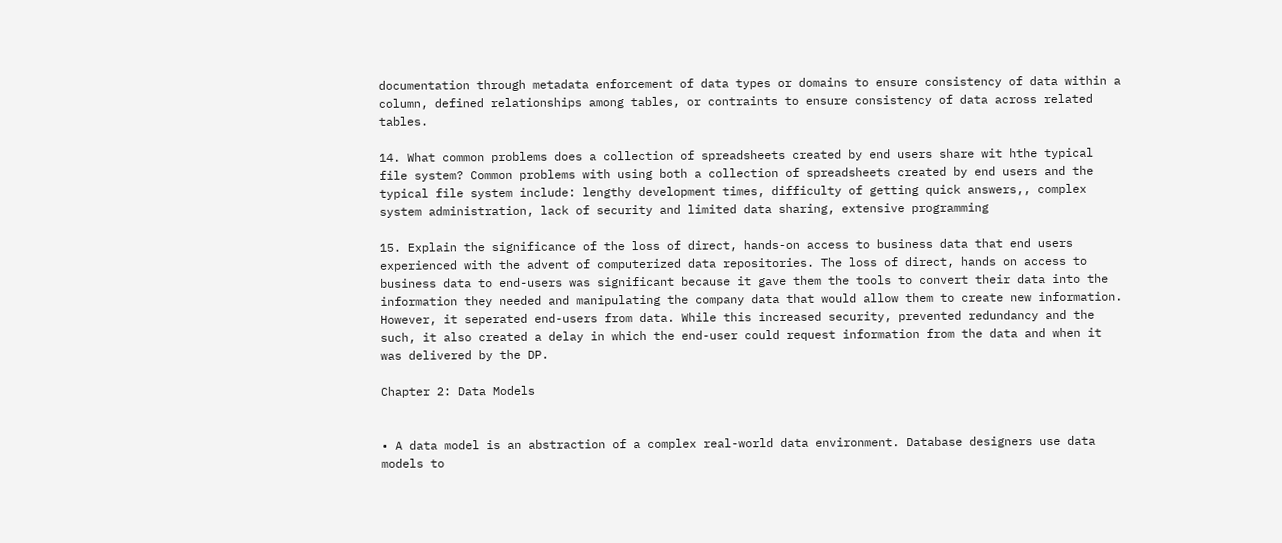documentation through metadata enforcement of data types or domains to ensure consistency of data within a column, defined relationships among tables, or contraints to ensure consistency of data across related tables.

14. What common problems does a collection of spreadsheets created by end users share wit hthe typical file system? Common problems with using both a collection of spreadsheets created by end users and the typical file system include: lengthy development times, difficulty of getting quick answers,, complex system administration, lack of security and limited data sharing, extensive programming

15. Explain the significance of the loss of direct, hands-on access to business data that end users experienced with the advent of computerized data repositories. The loss of direct, hands on access to business data to end-users was significant because it gave them the tools to convert their data into the information they needed and manipulating the company data that would allow them to create new information. However, it seperated end-users from data. While this increased security, prevented redundancy and the such, it also created a delay in which the end-user could request information from the data and when it was delivered by the DP.

Chapter 2: Data Models


• A data model is an abstraction of a complex real-world data environment. Database designers use data models to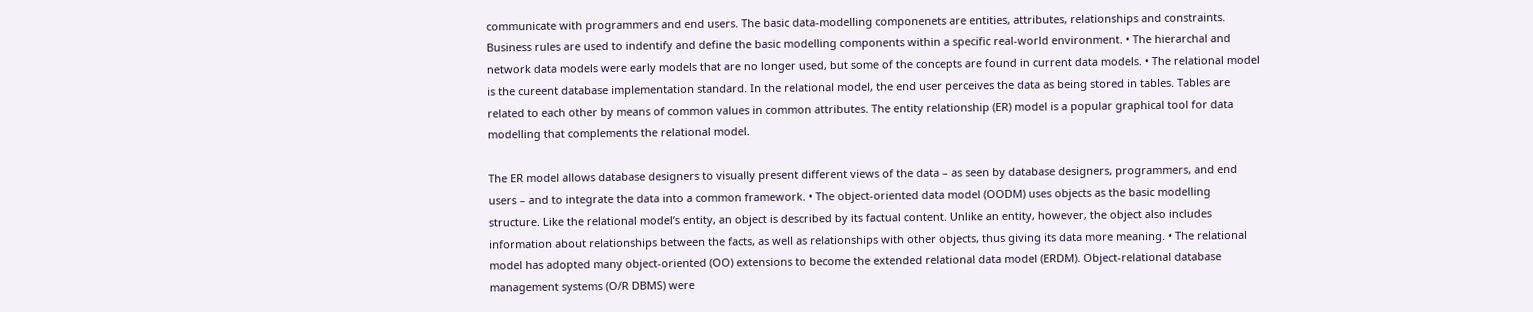communicate with programmers and end users. The basic data-modelling componenets are entities, attributes, relationships and constraints. Business rules are used to indentify and define the basic modelling components within a specific real-world environment. • The hierarchal and network data models were early models that are no longer used, but some of the concepts are found in current data models. • The relational model is the cureent database implementation standard. In the relational model, the end user perceives the data as being stored in tables. Tables are related to each other by means of common values in common attributes. The entity relationship (ER) model is a popular graphical tool for data modelling that complements the relational model.

The ER model allows database designers to visually present different views of the data – as seen by database designers, programmers, and end users – and to integrate the data into a common framework. • The object-oriented data model (OODM) uses objects as the basic modelling structure. Like the relational model’s entity, an object is described by its factual content. Unlike an entity, however, the object also includes information about relationships between the facts, as well as relationships with other objects, thus giving its data more meaning. • The relational model has adopted many object-oriented (OO) extensions to become the extended relational data model (ERDM). Object-relational database management systems (O/R DBMS) were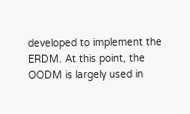developed to implement the ERDM. At this point, the OODM is largely used in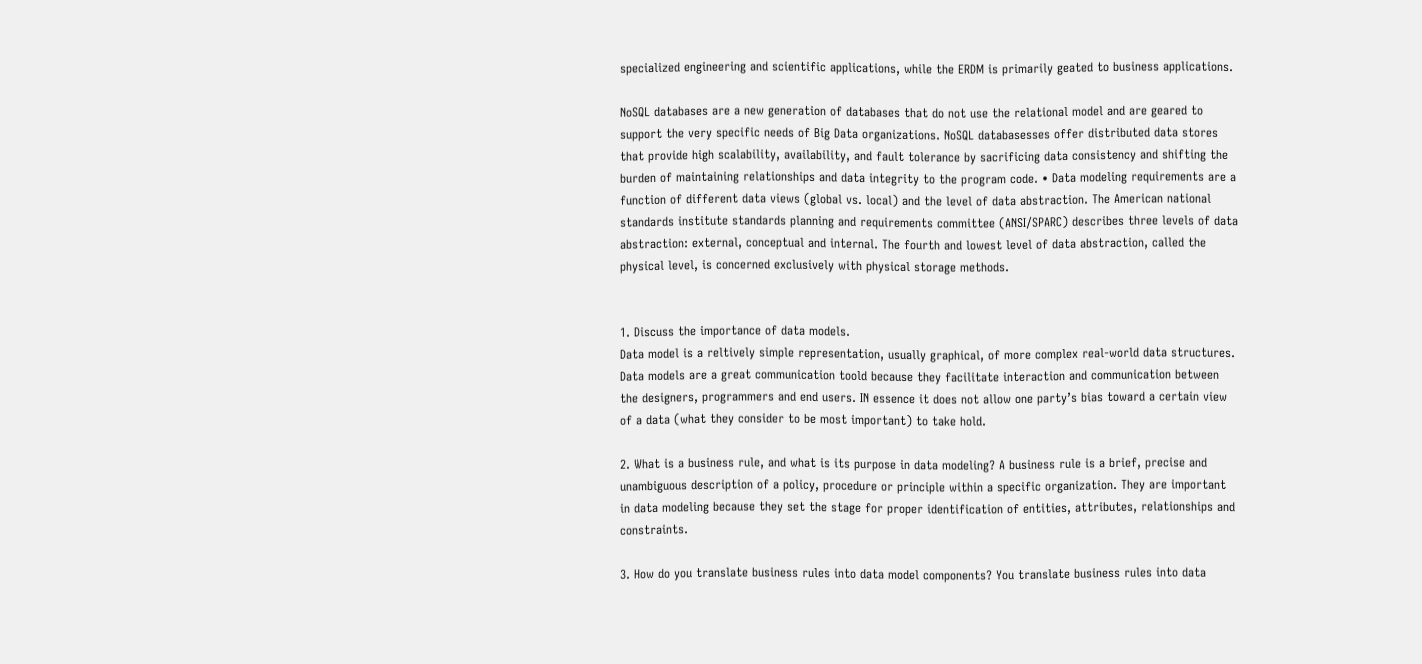specialized engineering and scientific applications, while the ERDM is primarily geated to business applications.

NoSQL databases are a new generation of databases that do not use the relational model and are geared to support the very specific needs of Big Data organizations. NoSQL databasesses offer distributed data stores that provide high scalability, availability, and fault tolerance by sacrificing data consistency and shifting the burden of maintaining relationships and data integrity to the program code. • Data modeling requirements are a function of different data views (global vs. local) and the level of data abstraction. The American national standards institute standards planning and requirements committee (ANSI/SPARC) describes three levels of data abstraction: external, conceptual and internal. The fourth and lowest level of data abstraction, called the physical level, is concerned exclusively with physical storage methods.


1. Discuss the importance of data models.
Data model is a reltively simple representation, usually graphical, of more complex real-world data structures. Data models are a great communication toold because they facilitate interaction and communication between the designers, programmers and end users. IN essence it does not allow one party’s bias toward a certain view of a data (what they consider to be most important) to take hold.

2. What is a business rule, and what is its purpose in data modeling? A business rule is a brief, precise and unambiguous description of a policy, procedure or principle within a specific organization. They are important in data modeling because they set the stage for proper identification of entities, attributes, relationships and constraints.

3. How do you translate business rules into data model components? You translate business rules into data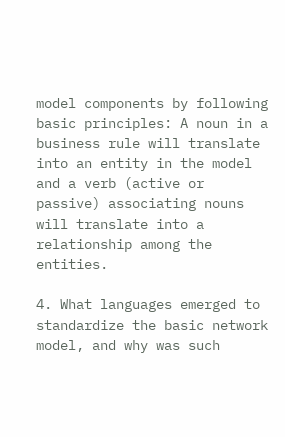model components by following basic principles: A noun in a business rule will translate into an entity in the model and a verb (active or passive) associating nouns will translate into a relationship among the entities.

4. What languages emerged to standardize the basic network model, and why was such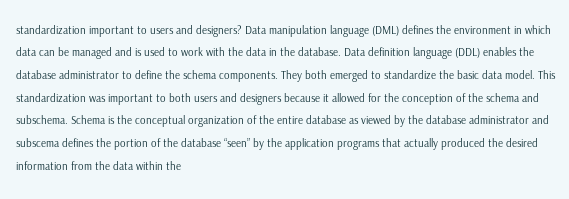standardization important to users and designers? Data manipulation language (DML) defines the environment in which data can be managed and is used to work with the data in the database. Data definition language (DDL) enables the database administrator to define the schema components. They both emerged to standardize the basic data model. This standardization was important to both users and designers because it allowed for the conception of the schema and subschema. Schema is the conceptual organization of the entire database as viewed by the database administrator and subscema defines the portion of the database “seen” by the application programs that actually produced the desired information from the data within the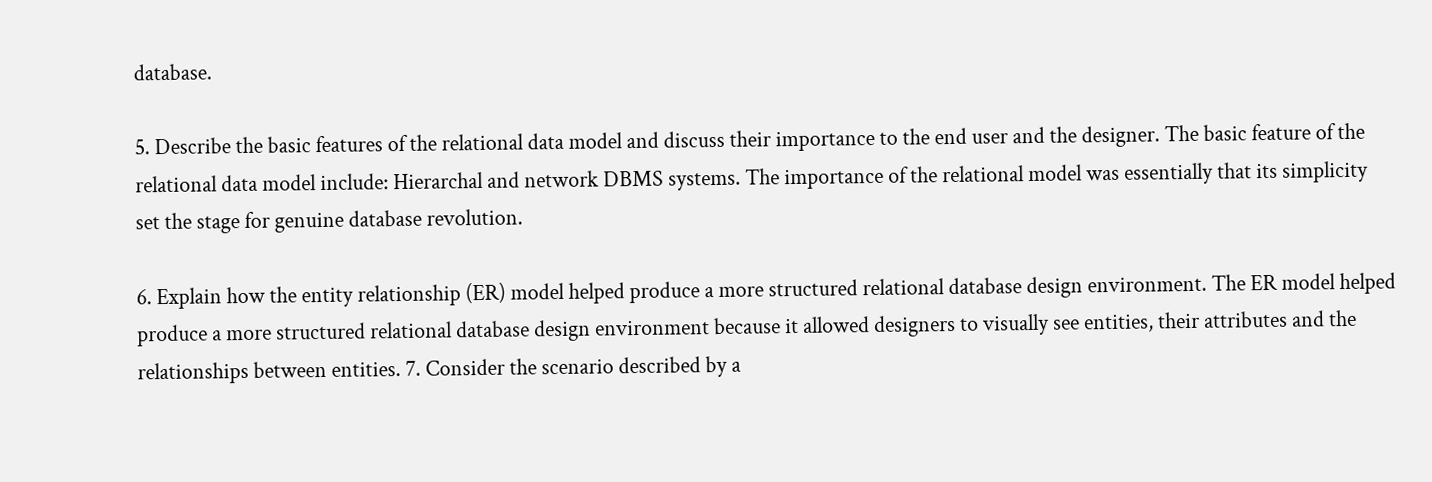database.

5. Describe the basic features of the relational data model and discuss their importance to the end user and the designer. The basic feature of the relational data model include: Hierarchal and network DBMS systems. The importance of the relational model was essentially that its simplicity set the stage for genuine database revolution.

6. Explain how the entity relationship (ER) model helped produce a more structured relational database design environment. The ER model helped produce a more structured relational database design environment because it allowed designers to visually see entities, their attributes and the relationships between entities. 7. Consider the scenario described by a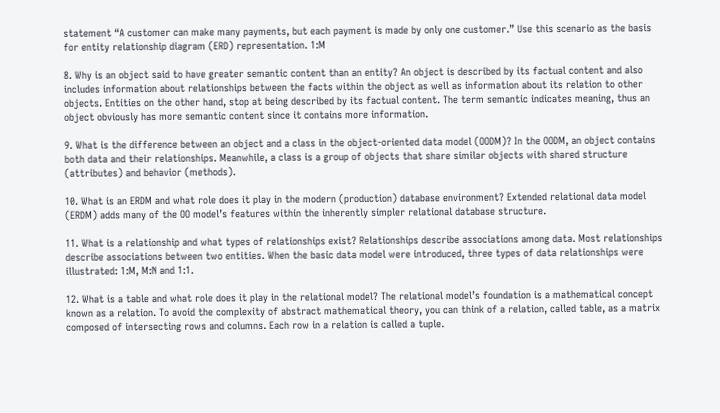statement “A customer can make many payments, but each payment is made by only one customer.” Use this scenario as the basis for entity relationship diagram (ERD) representation. 1:M

8. Why is an object said to have greater semantic content than an entity? An object is described by its factual content and also includes information about relationships between the facts within the object as well as information about its relation to other objects. Entities on the other hand, stop at being described by its factual content. The term semantic indicates meaning, thus an object obviously has more semantic content since it contains more information.

9. What is the difference between an object and a class in the object-oriented data model (OODM)? In the OODM, an object contains both data and their relationships. Meanwhile, a class is a group of objects that share similar objects with shared structure (attributes) and behavior (methods).

10. What is an ERDM and what role does it play in the modern (production) database environment? Extended relational data model (ERDM) adds many of the OO model’s features within the inherently simpler relational database structure.

11. What is a relationship and what types of relationships exist? Relationships describe associations among data. Most relationships describe associations between two entities. When the basic data model were introduced, three types of data relationships were illustrated: 1:M, M:N and 1:1.

12. What is a table and what role does it play in the relational model? The relational model’s foundation is a mathematical concept known as a relation. To avoid the complexity of abstract mathematical theory, you can think of a relation, called table, as a matrix composed of intersecting rows and columns. Each row in a relation is called a tuple.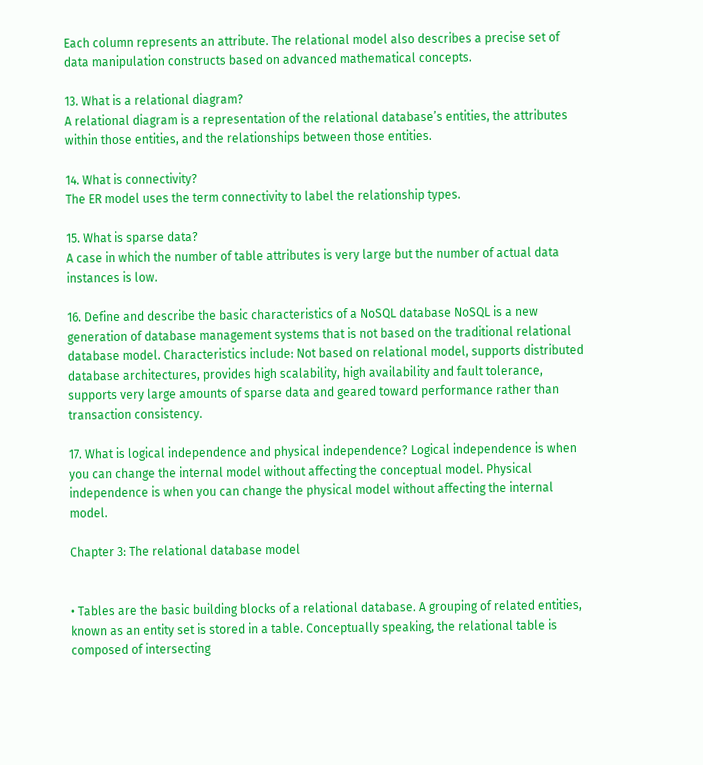Each column represents an attribute. The relational model also describes a precise set of data manipulation constructs based on advanced mathematical concepts.

13. What is a relational diagram?
A relational diagram is a representation of the relational database’s entities, the attributes within those entities, and the relationships between those entities.

14. What is connectivity?
The ER model uses the term connectivity to label the relationship types.

15. What is sparse data?
A case in which the number of table attributes is very large but the number of actual data instances is low.

16. Define and describe the basic characteristics of a NoSQL database NoSQL is a new generation of database management systems that is not based on the traditional relational database model. Characteristics include: Not based on relational model, supports distributed database architectures, provides high scalability, high availability and fault tolerance, supports very large amounts of sparse data and geared toward performance rather than transaction consistency.

17. What is logical independence and physical independence? Logical independence is when you can change the internal model without affecting the conceptual model. Physical independence is when you can change the physical model without affecting the internal model.

Chapter 3: The relational database model


• Tables are the basic building blocks of a relational database. A grouping of related entities, known as an entity set is stored in a table. Conceptually speaking, the relational table is composed of intersecting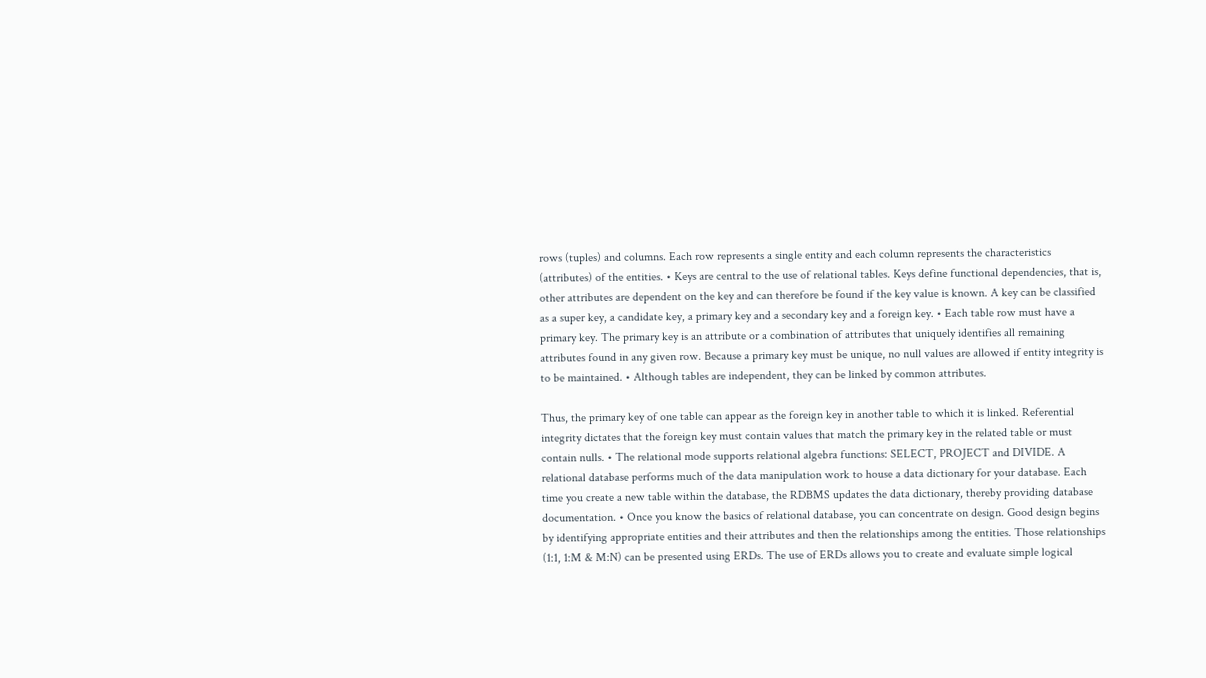rows (tuples) and columns. Each row represents a single entity and each column represents the characteristics (attributes) of the entities. • Keys are central to the use of relational tables. Keys define functional dependencies, that is, other attributes are dependent on the key and can therefore be found if the key value is known. A key can be classified as a super key, a candidate key, a primary key and a secondary key and a foreign key. • Each table row must have a primary key. The primary key is an attribute or a combination of attributes that uniquely identifies all remaining attributes found in any given row. Because a primary key must be unique, no null values are allowed if entity integrity is to be maintained. • Although tables are independent, they can be linked by common attributes.

Thus, the primary key of one table can appear as the foreign key in another table to which it is linked. Referential integrity dictates that the foreign key must contain values that match the primary key in the related table or must contain nulls. • The relational mode supports relational algebra functions: SELECT, PROJECT and DIVIDE. A relational database performs much of the data manipulation work to house a data dictionary for your database. Each time you create a new table within the database, the RDBMS updates the data dictionary, thereby providing database documentation. • Once you know the basics of relational database, you can concentrate on design. Good design begins by identifying appropriate entities and their attributes and then the relationships among the entities. Those relationships (1:1, 1:M & M:N) can be presented using ERDs. The use of ERDs allows you to create and evaluate simple logical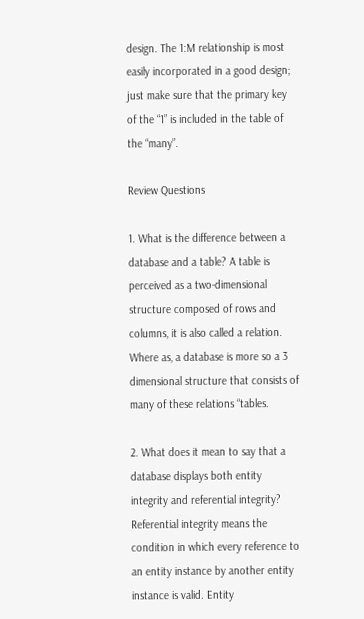design. The 1:M relationship is most easily incorporated in a good design; just make sure that the primary key of the “1” is included in the table of the “many”.

Review Questions

1. What is the difference between a database and a table? A table is perceived as a two-dimensional structure composed of rows and columns, it is also called a relation. Where as, a database is more so a 3 dimensional structure that consists of many of these relations “tables.

2. What does it mean to say that a database displays both entity integrity and referential integrity? Referential integrity means the condition in which every reference to an entity instance by another entity instance is valid. Entity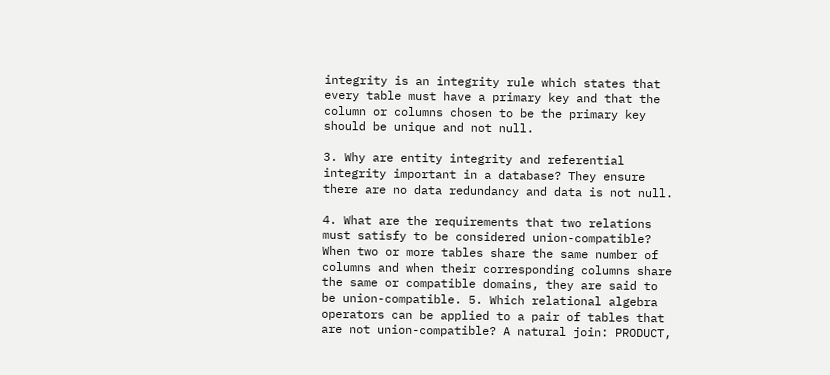integrity is an integrity rule which states that every table must have a primary key and that the column or columns chosen to be the primary key should be unique and not null.

3. Why are entity integrity and referential integrity important in a database? They ensure there are no data redundancy and data is not null.

4. What are the requirements that two relations must satisfy to be considered union-compatible? When two or more tables share the same number of columns and when their corresponding columns share the same or compatible domains, they are said to be union-compatible. 5. Which relational algebra operators can be applied to a pair of tables that are not union-compatible? A natural join: PRODUCT,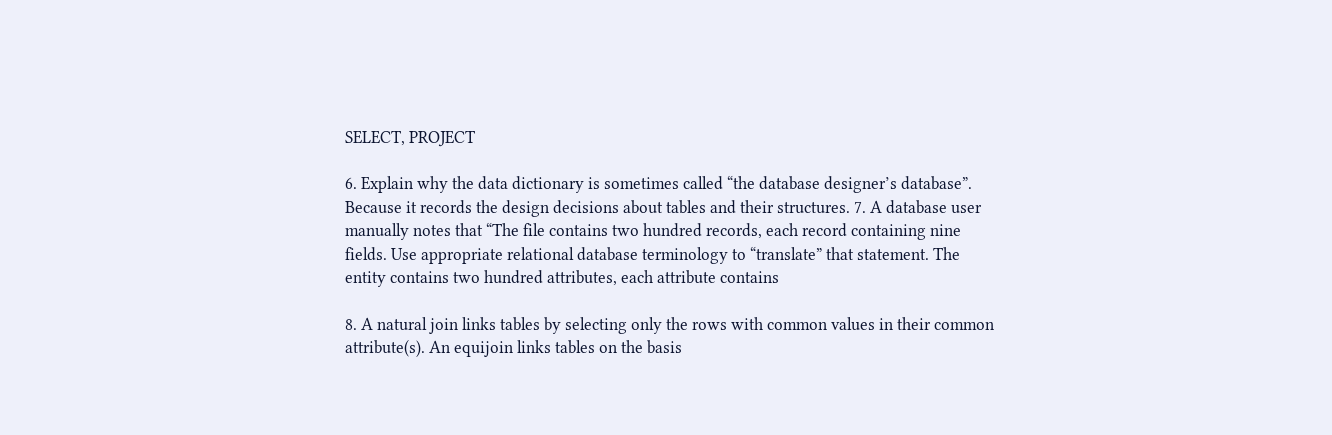SELECT, PROJECT

6. Explain why the data dictionary is sometimes called “the database designer’s database”. Because it records the design decisions about tables and their structures. 7. A database user manually notes that “The file contains two hundred records, each record containing nine fields. Use appropriate relational database terminology to “translate” that statement. The entity contains two hundred attributes, each attribute contains

8. A natural join links tables by selecting only the rows with common values in their common attribute(s). An equijoin links tables on the basis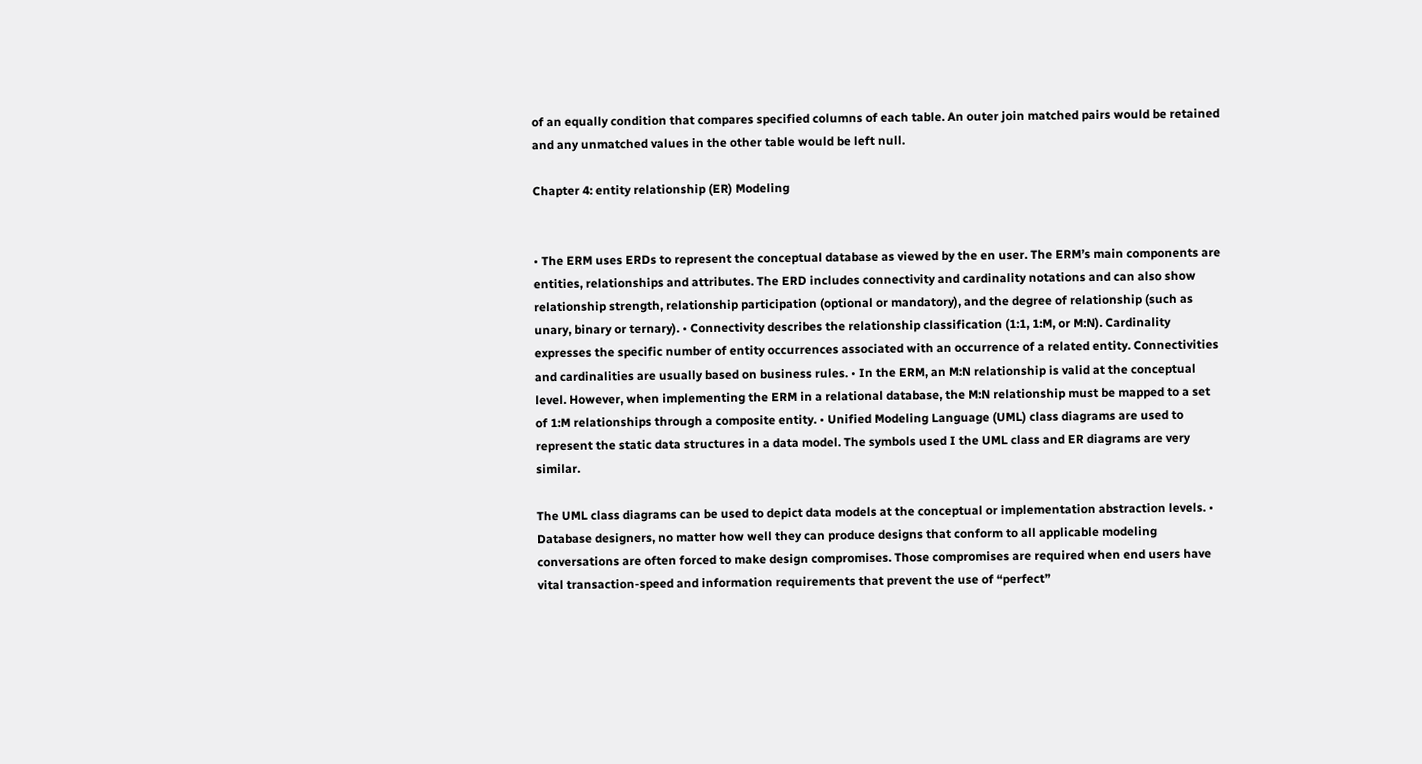of an equally condition that compares specified columns of each table. An outer join matched pairs would be retained and any unmatched values in the other table would be left null.

Chapter 4: entity relationship (ER) Modeling


• The ERM uses ERDs to represent the conceptual database as viewed by the en user. The ERM’s main components are entities, relationships and attributes. The ERD includes connectivity and cardinality notations and can also show relationship strength, relationship participation (optional or mandatory), and the degree of relationship (such as unary, binary or ternary). • Connectivity describes the relationship classification (1:1, 1:M, or M:N). Cardinality expresses the specific number of entity occurrences associated with an occurrence of a related entity. Connectivities and cardinalities are usually based on business rules. • In the ERM, an M:N relationship is valid at the conceptual level. However, when implementing the ERM in a relational database, the M:N relationship must be mapped to a set of 1:M relationships through a composite entity. • Unified Modeling Language (UML) class diagrams are used to represent the static data structures in a data model. The symbols used I the UML class and ER diagrams are very similar.

The UML class diagrams can be used to depict data models at the conceptual or implementation abstraction levels. • Database designers, no matter how well they can produce designs that conform to all applicable modeling conversations are often forced to make design compromises. Those compromises are required when end users have vital transaction-speed and information requirements that prevent the use of “perfect”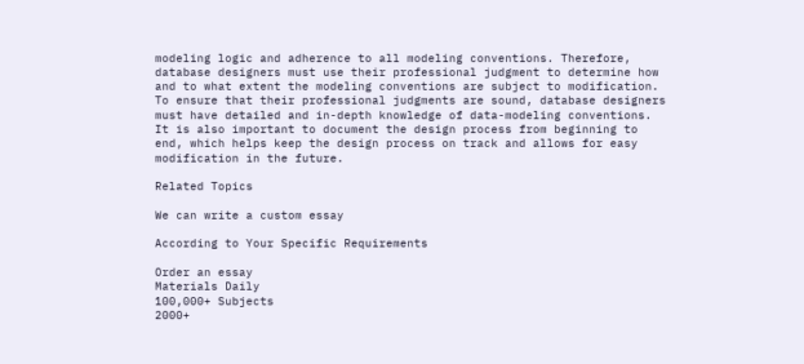modeling logic and adherence to all modeling conventions. Therefore, database designers must use their professional judgment to determine how and to what extent the modeling conventions are subject to modification. To ensure that their professional judgments are sound, database designers must have detailed and in-depth knowledge of data-modeling conventions. It is also important to document the design process from beginning to end, which helps keep the design process on track and allows for easy modification in the future.

Related Topics

We can write a custom essay

According to Your Specific Requirements

Order an essay
Materials Daily
100,000+ Subjects
2000+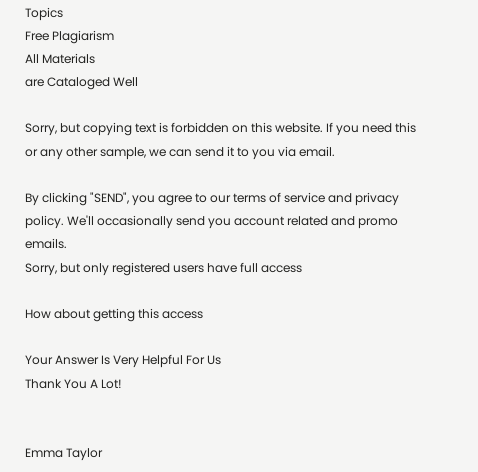Topics
Free Plagiarism
All Materials
are Cataloged Well

Sorry, but copying text is forbidden on this website. If you need this or any other sample, we can send it to you via email.

By clicking "SEND", you agree to our terms of service and privacy policy. We'll occasionally send you account related and promo emails.
Sorry, but only registered users have full access

How about getting this access

Your Answer Is Very Helpful For Us
Thank You A Lot!


Emma Taylor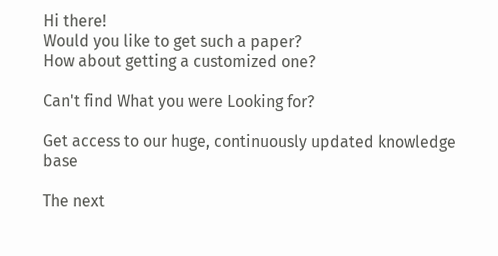Hi there!
Would you like to get such a paper?
How about getting a customized one?

Can't find What you were Looking for?

Get access to our huge, continuously updated knowledge base

The next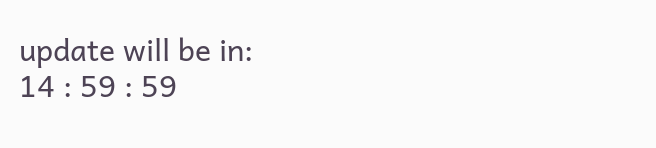update will be in:
14 : 59 : 59